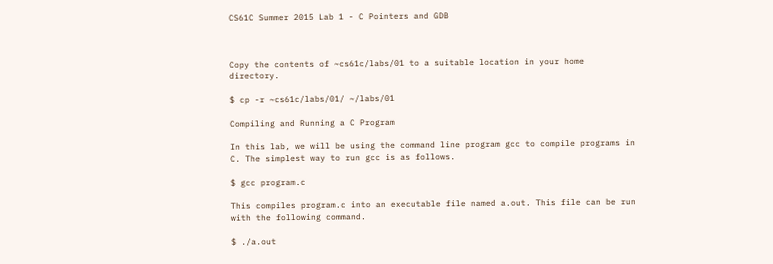CS61C Summer 2015 Lab 1 - C Pointers and GDB



Copy the contents of ~cs61c/labs/01 to a suitable location in your home directory.

$ cp -r ~cs61c/labs/01/ ~/labs/01

Compiling and Running a C Program

In this lab, we will be using the command line program gcc to compile programs in C. The simplest way to run gcc is as follows.

$ gcc program.c

This compiles program.c into an executable file named a.out. This file can be run with the following command.

$ ./a.out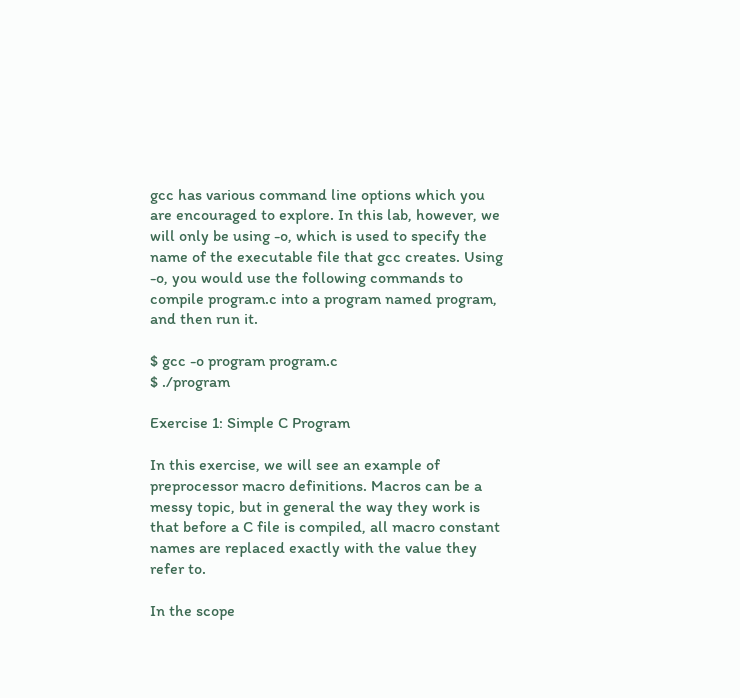gcc has various command line options which you are encouraged to explore. In this lab, however, we will only be using -o, which is used to specify the name of the executable file that gcc creates. Using -o, you would use the following commands to compile program.c into a program named program, and then run it.

$ gcc -o program program.c
$ ./program

Exercise 1: Simple C Program

In this exercise, we will see an example of preprocessor macro definitions. Macros can be a messy topic, but in general the way they work is that before a C file is compiled, all macro constant names are replaced exactly with the value they refer to.

In the scope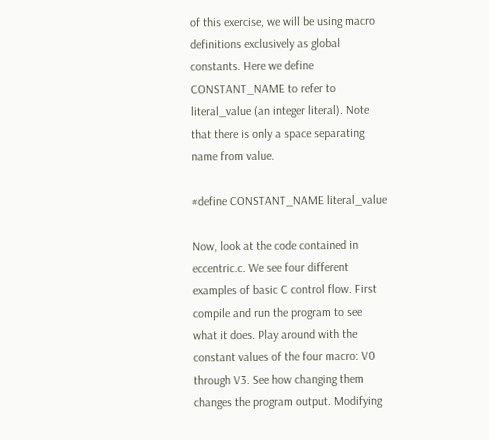of this exercise, we will be using macro definitions exclusively as global constants. Here we define CONSTANT_NAME to refer to literal_value (an integer literal). Note that there is only a space separating name from value.

#define CONSTANT_NAME literal_value

Now, look at the code contained in eccentric.c. We see four different examples of basic C control flow. First compile and run the program to see what it does. Play around with the constant values of the four macro: V0 through V3. See how changing them changes the program output. Modifying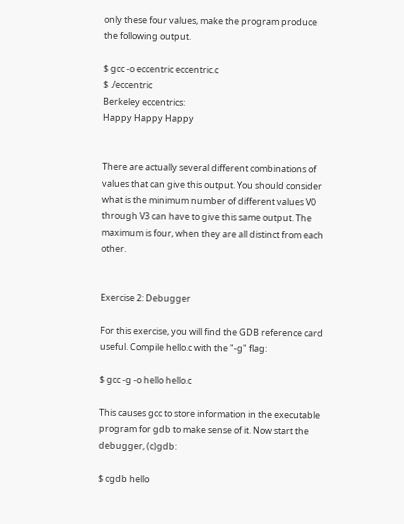only these four values, make the program produce the following output.

$ gcc -o eccentric eccentric.c
$ ./eccentric
Berkeley eccentrics:
Happy Happy Happy


There are actually several different combinations of values that can give this output. You should consider what is the minimum number of different values V0 through V3 can have to give this same output. The maximum is four, when they are all distinct from each other.


Exercise 2: Debugger

For this exercise, you will find the GDB reference card useful. Compile hello.c with the "-g" flag:

$ gcc -g -o hello hello.c

This causes gcc to store information in the executable program for gdb to make sense of it. Now start the debugger, (c)gdb:

$ cgdb hello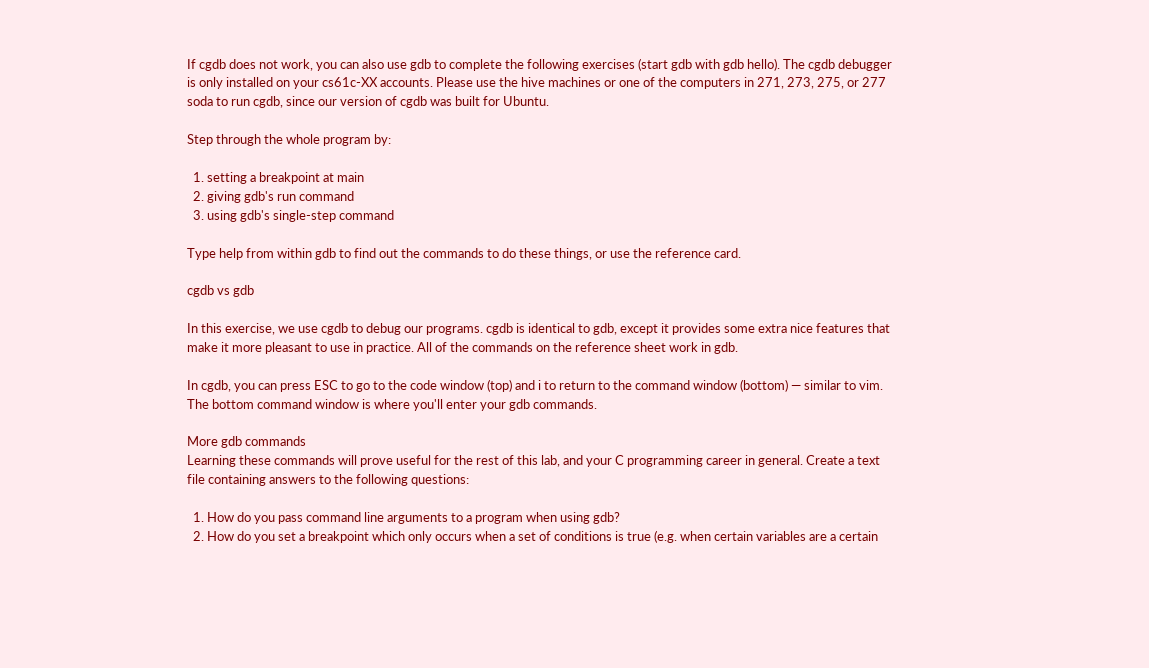If cgdb does not work, you can also use gdb to complete the following exercises (start gdb with gdb hello). The cgdb debugger is only installed on your cs61c-XX accounts. Please use the hive machines or one of the computers in 271, 273, 275, or 277 soda to run cgdb, since our version of cgdb was built for Ubuntu.

Step through the whole program by:

  1. setting a breakpoint at main
  2. giving gdb's run command
  3. using gdb's single-step command

Type help from within gdb to find out the commands to do these things, or use the reference card.

cgdb vs gdb

In this exercise, we use cgdb to debug our programs. cgdb is identical to gdb, except it provides some extra nice features that make it more pleasant to use in practice. All of the commands on the reference sheet work in gdb.

In cgdb, you can press ESC to go to the code window (top) and i to return to the command window (bottom) — similar to vim. The bottom command window is where you'll enter your gdb commands.

More gdb commands
Learning these commands will prove useful for the rest of this lab, and your C programming career in general. Create a text file containing answers to the following questions:

  1. How do you pass command line arguments to a program when using gdb?
  2. How do you set a breakpoint which only occurs when a set of conditions is true (e.g. when certain variables are a certain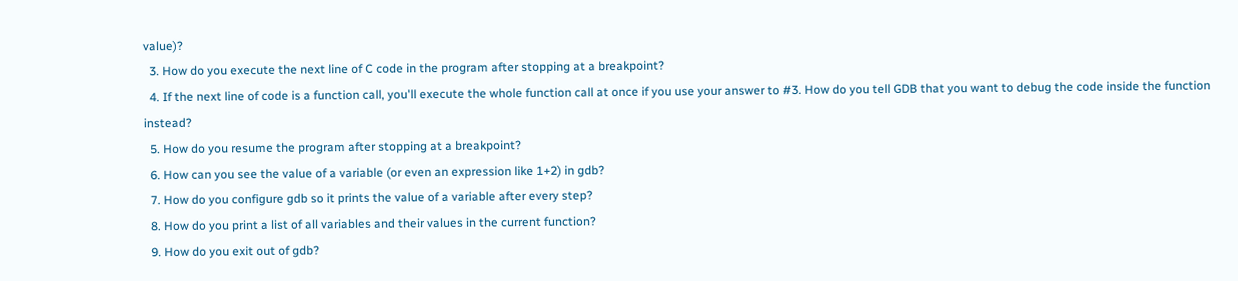value)?
  3. How do you execute the next line of C code in the program after stopping at a breakpoint?
  4. If the next line of code is a function call, you'll execute the whole function call at once if you use your answer to #3. How do you tell GDB that you want to debug the code inside the function instead?
  5. How do you resume the program after stopping at a breakpoint?
  6. How can you see the value of a variable (or even an expression like 1+2) in gdb?
  7. How do you configure gdb so it prints the value of a variable after every step?
  8. How do you print a list of all variables and their values in the current function?
  9. How do you exit out of gdb?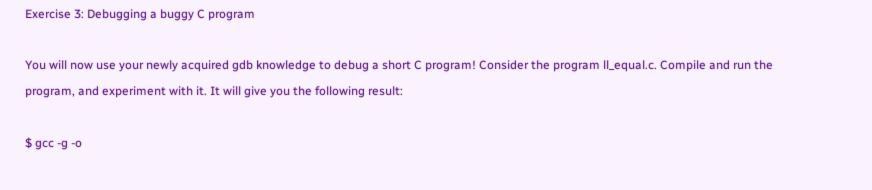Exercise 3: Debugging a buggy C program

You will now use your newly acquired gdb knowledge to debug a short C program! Consider the program ll_equal.c. Compile and run the program, and experiment with it. It will give you the following result:

$ gcc -g -o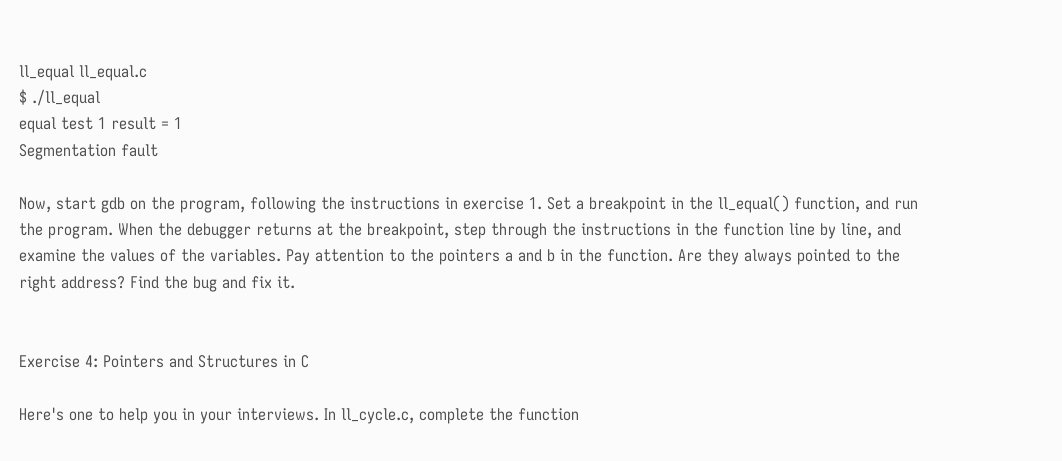ll_equal ll_equal.c
$ ./ll_equal
equal test 1 result = 1
Segmentation fault

Now, start gdb on the program, following the instructions in exercise 1. Set a breakpoint in the ll_equal() function, and run the program. When the debugger returns at the breakpoint, step through the instructions in the function line by line, and examine the values of the variables. Pay attention to the pointers a and b in the function. Are they always pointed to the right address? Find the bug and fix it.


Exercise 4: Pointers and Structures in C

Here's one to help you in your interviews. In ll_cycle.c, complete the function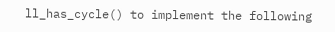ll_has_cycle() to implement the following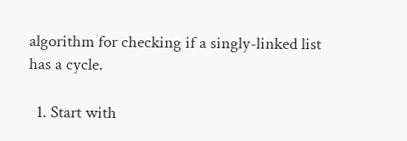algorithm for checking if a singly-linked list has a cycle.

  1. Start with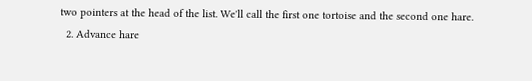two pointers at the head of the list. We'll call the first one tortoise and the second one hare.
  2. Advance hare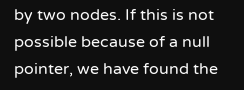by two nodes. If this is not possible because of a null pointer, we have found the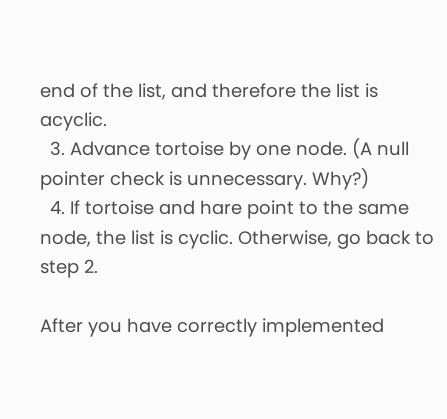end of the list, and therefore the list is acyclic.
  3. Advance tortoise by one node. (A null pointer check is unnecessary. Why?)
  4. If tortoise and hare point to the same node, the list is cyclic. Otherwise, go back to step 2.

After you have correctly implemented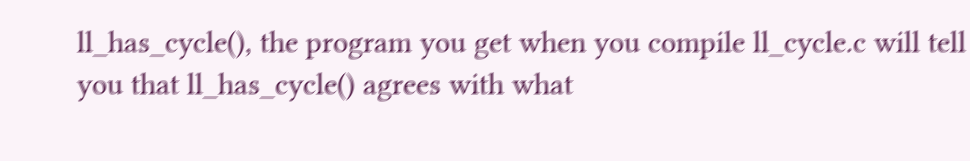ll_has_cycle(), the program you get when you compile ll_cycle.c will tell you that ll_has_cycle() agrees with what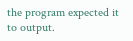the program expected it to output.